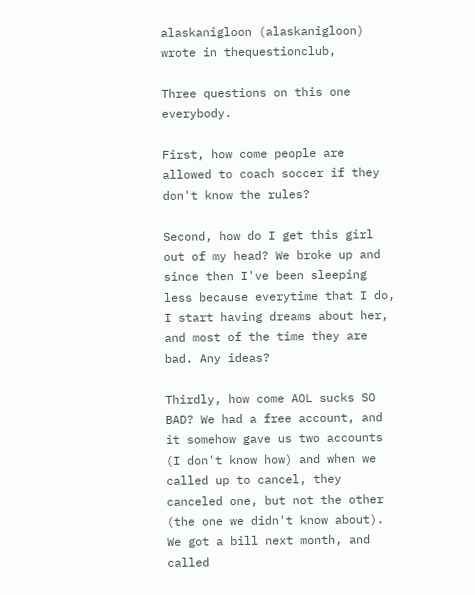alaskanigloon (alaskanigloon) wrote in thequestionclub,

Three questions on this one everybody.

First, how come people are allowed to coach soccer if they don't know the rules?

Second, how do I get this girl out of my head? We broke up and since then I've been sleeping less because everytime that I do, I start having dreams about her, and most of the time they are bad. Any ideas?

Thirdly, how come AOL sucks SO BAD? We had a free account, and it somehow gave us two accounts (I don't know how) and when we called up to cancel, they canceled one, but not the other (the one we didn't know about). We got a bill next month, and called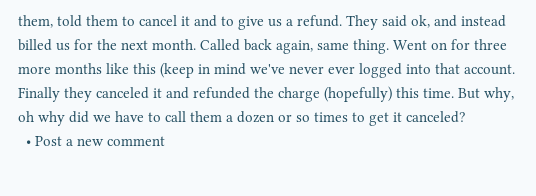them, told them to cancel it and to give us a refund. They said ok, and instead billed us for the next month. Called back again, same thing. Went on for three more months like this (keep in mind we've never ever logged into that account. Finally they canceled it and refunded the charge (hopefully) this time. But why, oh why did we have to call them a dozen or so times to get it canceled?
  • Post a new comment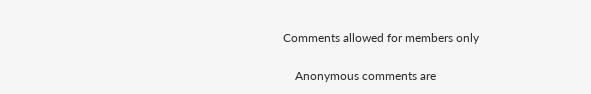Comments allowed for members only

    Anonymous comments are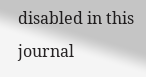disabled in this journal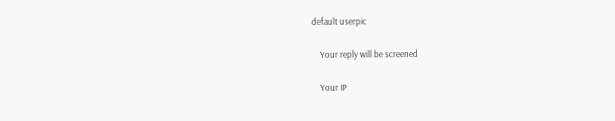default userpic

    Your reply will be screened

    Your IP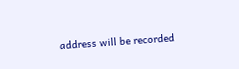address will be recorded